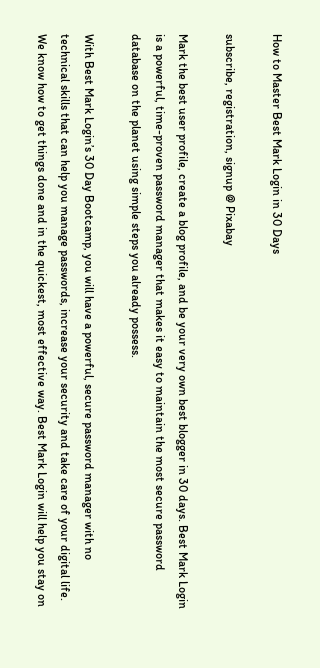How to Master Best Mark Login in 30 Days

subscribe, registration, signup @ Pixabay

Mark the best user profile, create a blog profile, and be your very own best blogger in 30 days. Best Mark Login is a powerful, time-proven password manager that makes it easy to maintain the most secure password database on the planet using simple steps you already possess.

With Best Mark Login’s 30 Day Bootcamp, you will have a powerful, secure password manager with no technical skills that can help you manage passwords, increase your security and take care of your digital life. We know how to get things done and in the quickest, most effective way. Best Mark Login will help you stay on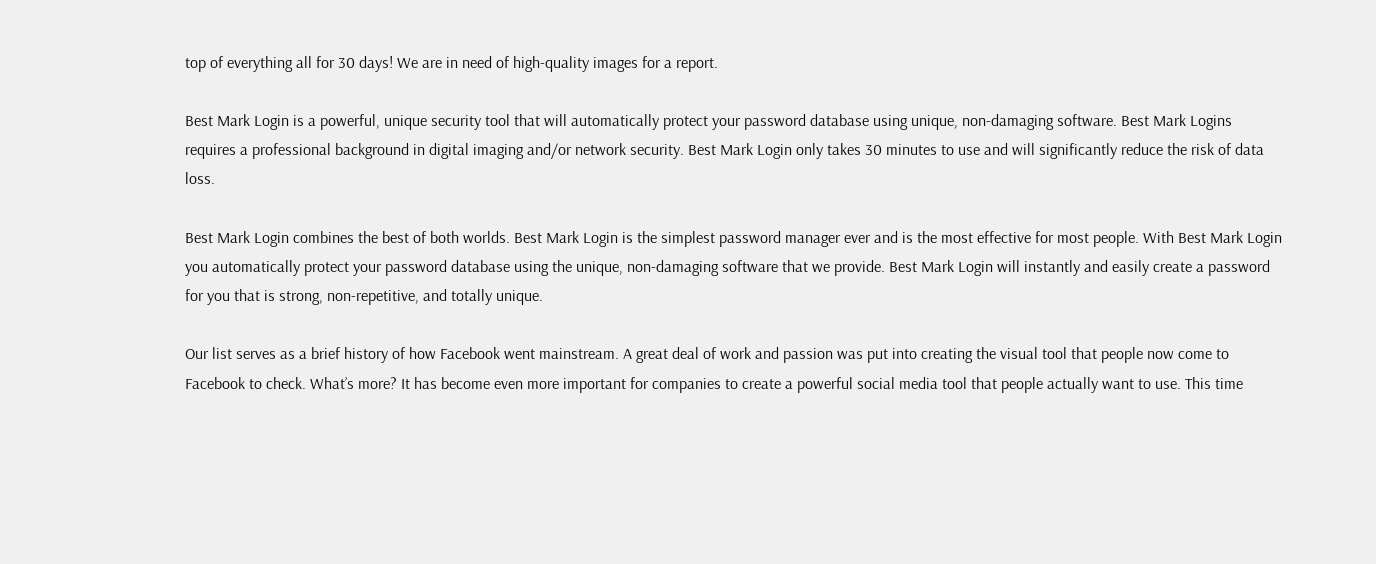top of everything all for 30 days! We are in need of high-quality images for a report.

Best Mark Login is a powerful, unique security tool that will automatically protect your password database using unique, non-damaging software. Best Mark Logins requires a professional background in digital imaging and/or network security. Best Mark Login only takes 30 minutes to use and will significantly reduce the risk of data loss.

Best Mark Login combines the best of both worlds. Best Mark Login is the simplest password manager ever and is the most effective for most people. With Best Mark Login you automatically protect your password database using the unique, non-damaging software that we provide. Best Mark Login will instantly and easily create a password for you that is strong, non-repetitive, and totally unique.

Our list serves as a brief history of how Facebook went mainstream. A great deal of work and passion was put into creating the visual tool that people now come to Facebook to check. What’s more? It has become even more important for companies to create a powerful social media tool that people actually want to use. This time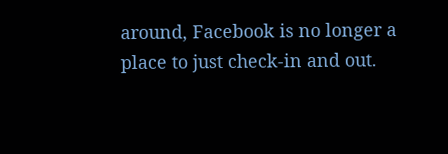around, Facebook is no longer a place to just check-in and out.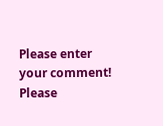Please enter your comment!
Please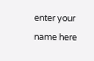enter your name here